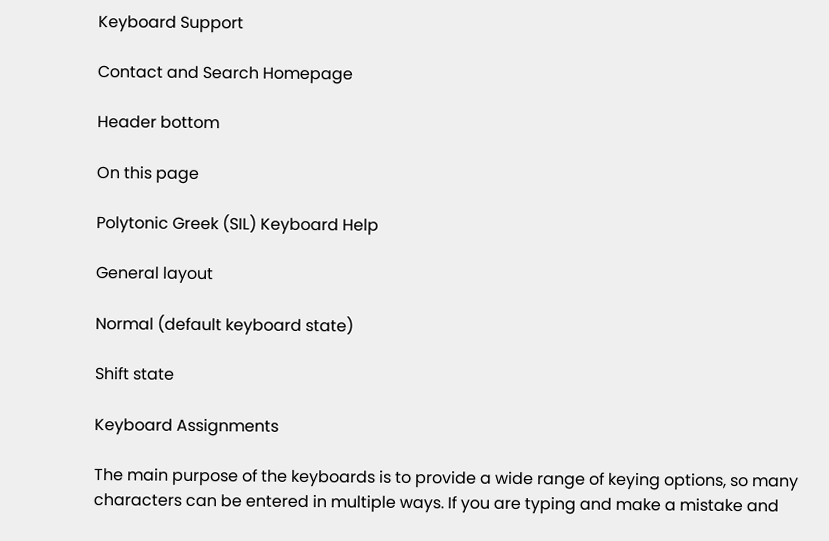Keyboard Support

Contact and Search Homepage

Header bottom

On this page

Polytonic Greek (SIL) Keyboard Help

General layout

Normal (default keyboard state)

Shift state

Keyboard Assignments

The main purpose of the keyboards is to provide a wide range of keying options, so many characters can be entered in multiple ways. If you are typing and make a mistake and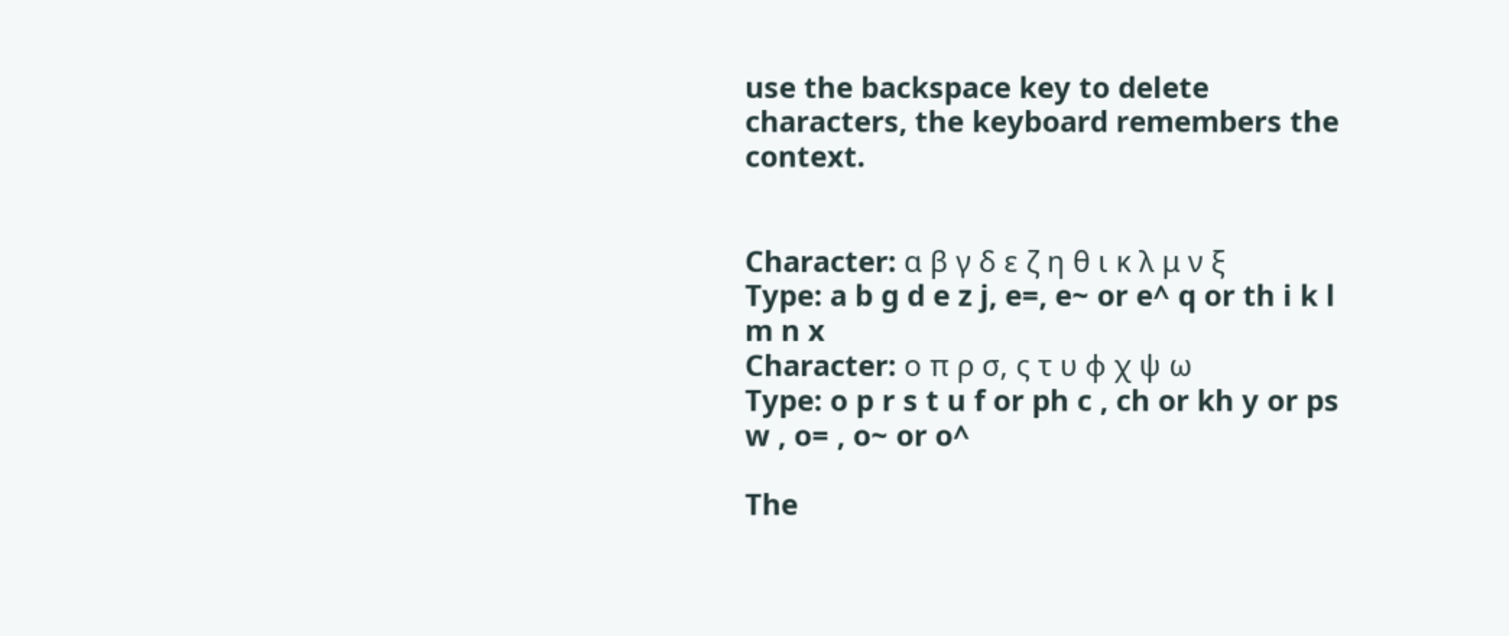use the backspace key to delete characters, the keyboard remembers the context.


Character: α β γ δ ε ζ η θ ι κ λ μ ν ξ
Type: a b g d e z j, e=, e~ or e^ q or th i k l m n x
Character: ο π ρ σ, ς τ υ φ χ ψ ω
Type: o p r s t u f or ph c , ch or kh y or ps w , o= , o~ or o^

The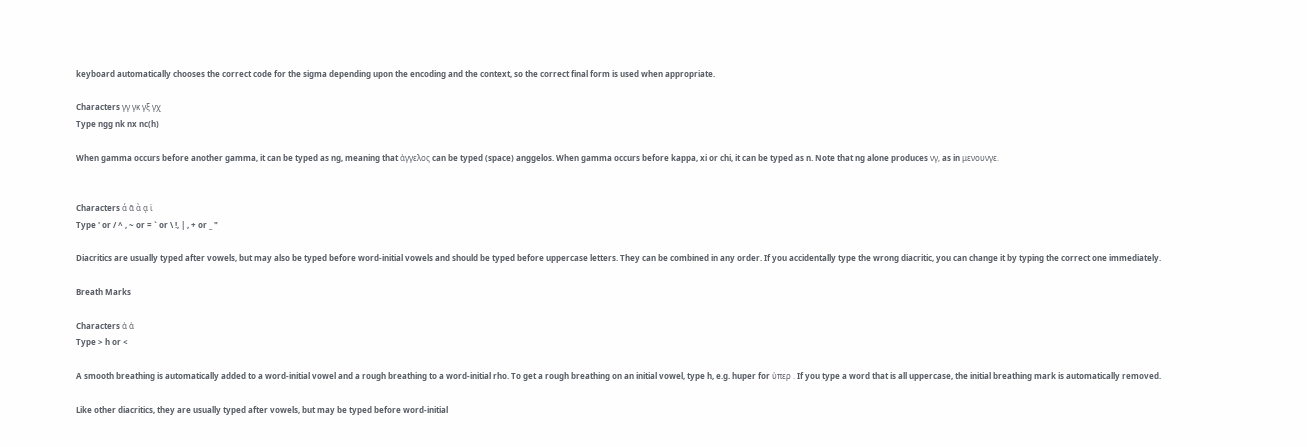keyboard automatically chooses the correct code for the sigma depending upon the encoding and the context, so the correct final form is used when appropriate.

Characters γγ γκ γξ γχ
Type ngg nk nx nc(h)

When gamma occurs before another gamma, it can be typed as ng, meaning that ἀγγελος can be typed (space) anggelos. When gamma occurs before kappa, xi or chi, it can be typed as n. Note that ng alone produces νγ, as in μενουνγε.


Characters ά ᾶ ὰ ᾳ ϊ
Type ' or / ^ , ~ or = ` or \ !, | , + or _ "

Diacritics are usually typed after vowels, but may also be typed before word-initial vowels and should be typed before uppercase letters. They can be combined in any order. If you accidentally type the wrong diacritic, you can change it by typing the correct one immediately.

Breath Marks

Characters ἀ ἁ
Type > h or <

A smooth breathing is automatically added to a word-initial vowel and a rough breathing to a word-initial rho. To get a rough breathing on an initial vowel, type h, e.g. huper for ὑπερ . If you type a word that is all uppercase, the initial breathing mark is automatically removed.

Like other diacritics, they are usually typed after vowels, but may be typed before word-initial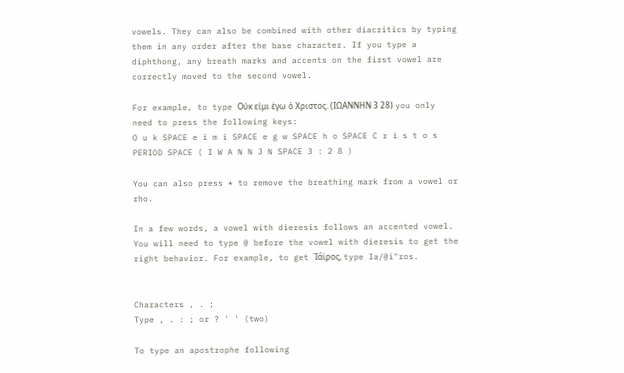vowels. They can also be combined with other diacritics by typing them in any order after the base character. If you type a diphthong, any breath marks and accents on the first vowel are correctly moved to the second vowel.

For example, to type Οὐκ εἰμι ἐγω ὁ Χριστος. (ΙΩΑΝΝΗΝ 3 28) you only need to press the following keys:
O u k SPACE e i m i SPACE e g w SPACE h o SPACE C r i s t o s PERIOD SPACE ( I W A N N J N SPACE 3 : 2 8 )

You can also press * to remove the breathing mark from a vowel or rho.

In a few words, a vowel with dieresis follows an accented vowel. You will need to type @ before the vowel with dieresis to get the right behavior. For example, to get Ἰάϊρος, type Ia/@i"ros.


Characters , . ;
Type , . : ; or ? ' ' (two)

To type an apostrophe following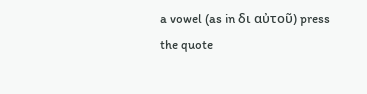a vowel (as in δι αὐτοῦ) press the quote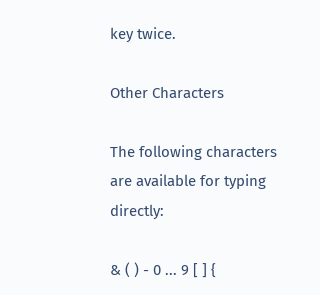key twice.

Other Characters

The following characters are available for typing directly:

& ( ) - 0 ... 9 [ ] {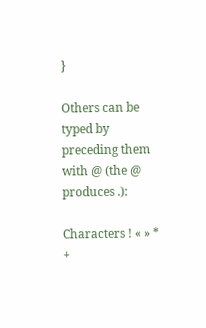}

Others can be typed by preceding them with @ (the @ produces .):

Characters ! « » * +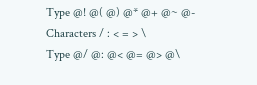Type @! @( @) @* @+ @~ @-
Characters / : < = > \
Type @/ @: @< @= @> @\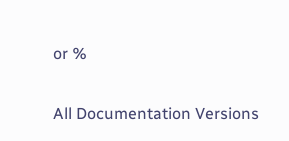or %

All Documentation Versions